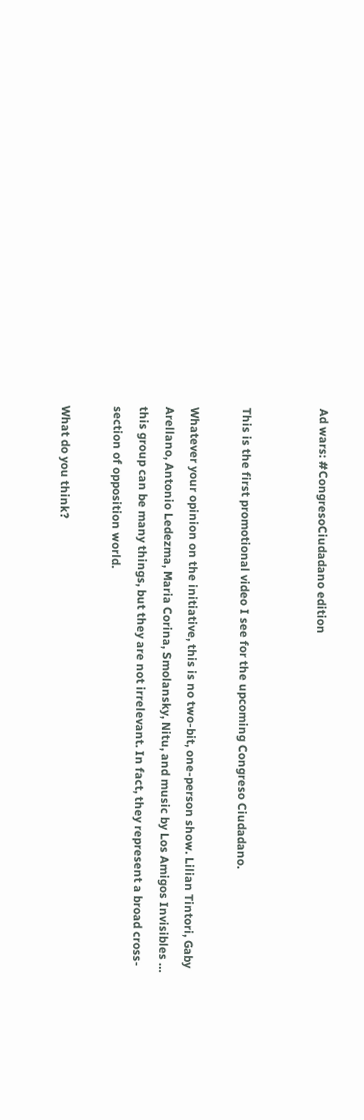Ad wars: #CongresoCiudadano edition


This is the first promotional video I see for the upcoming Congreso Ciudadano.

Whatever your opinion on the initiative, this is no two-bit, one-person show. Lilian Tintori, Gaby Arellano, Antonio Ledezma, Maria Corina, Smolansky, Nitu, and music by Los Amigos Invisibles … this group can be many things, but they are not irrelevant. In fact, they represent a broad cross-section of opposition world.

What do you think?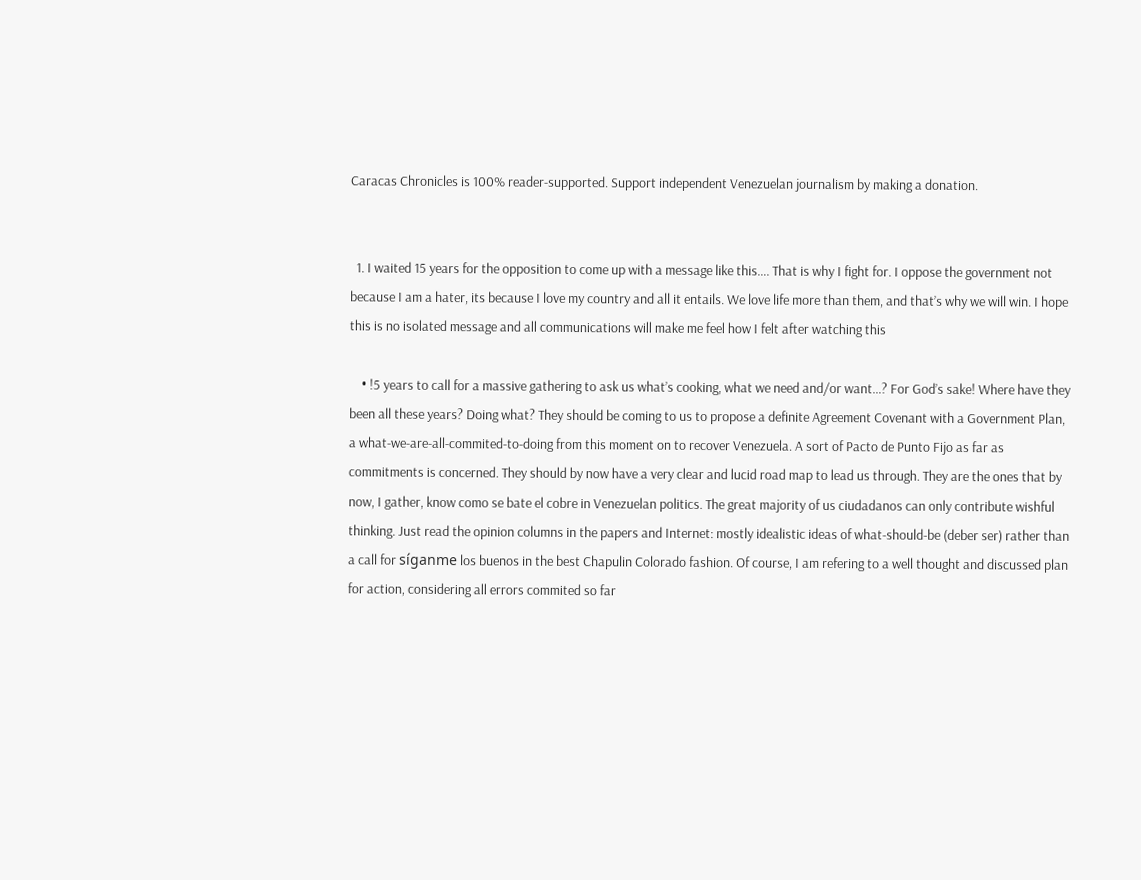Caracas Chronicles is 100% reader-supported. Support independent Venezuelan journalism by making a donation.


  1. I waited 15 years for the opposition to come up with a message like this…. That is why I fight for. I oppose the government not because I am a hater, its because I love my country and all it entails. We love life more than them, and that’s why we will win. I hope this is no isolated message and all communications will make me feel how I felt after watching this

    • !5 years to call for a massive gathering to ask us what’s cooking, what we need and/or want…? For God’s sake! Where have they been all these years? Doing what? They should be coming to us to propose a definite Agreement Covenant with a Government Plan, a what-we-are-all-commited-to-doing from this moment on to recover Venezuela. A sort of Pacto de Punto Fijo as far as commitments is concerned. They should by now have a very clear and lucid road map to lead us through. They are the ones that by now, I gather, know como se bate el cobre in Venezuelan politics. The great majority of us ciudadanos can only contribute wishful thinking. Just read the opinion columns in the papers and Internet: mostly idealistic ideas of what-should-be (deber ser) rather than a call for síganme los buenos in the best Chapulin Colorado fashion. Of course, I am refering to a well thought and discussed plan for action, considering all errors commited so far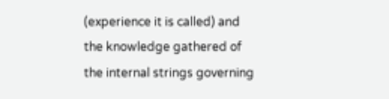(experience it is called) and the knowledge gathered of the internal strings governing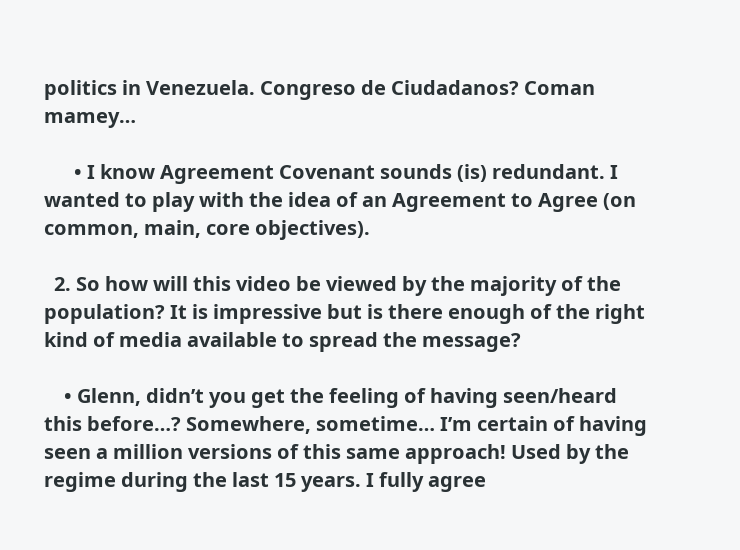politics in Venezuela. Congreso de Ciudadanos? Coman mamey…

      • I know Agreement Covenant sounds (is) redundant. I wanted to play with the idea of an Agreement to Agree (on common, main, core objectives).

  2. So how will this video be viewed by the majority of the population? It is impressive but is there enough of the right kind of media available to spread the message?

    • Glenn, didn’t you get the feeling of having seen/heard this before…? Somewhere, sometime… I’m certain of having seen a million versions of this same approach! Used by the regime during the last 15 years. I fully agree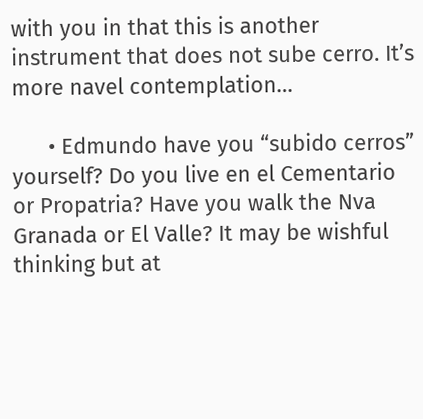with you in that this is another instrument that does not sube cerro. It’s more navel contemplation…

      • Edmundo have you “subido cerros” yourself? Do you live en el Cementario or Propatria? Have you walk the Nva Granada or El Valle? It may be wishful thinking but at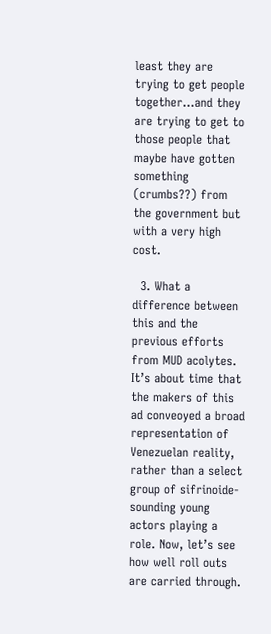least they are trying to get people together…and they are trying to get to those people that maybe have gotten something (crumbs??) from the government but with a very high cost.

  3. What a difference between this and the previous efforts from MUD acolytes. It’s about time that the makers of this ad conveoyed a broad representation of Venezuelan reality, rather than a select group of sifrinoide-sounding young actors playing a role. Now, let’s see how well roll outs are carried through.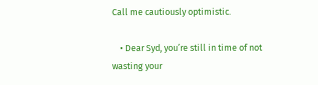Call me cautiously optimistic.

    • Dear Syd, you’re still in time of not wasting your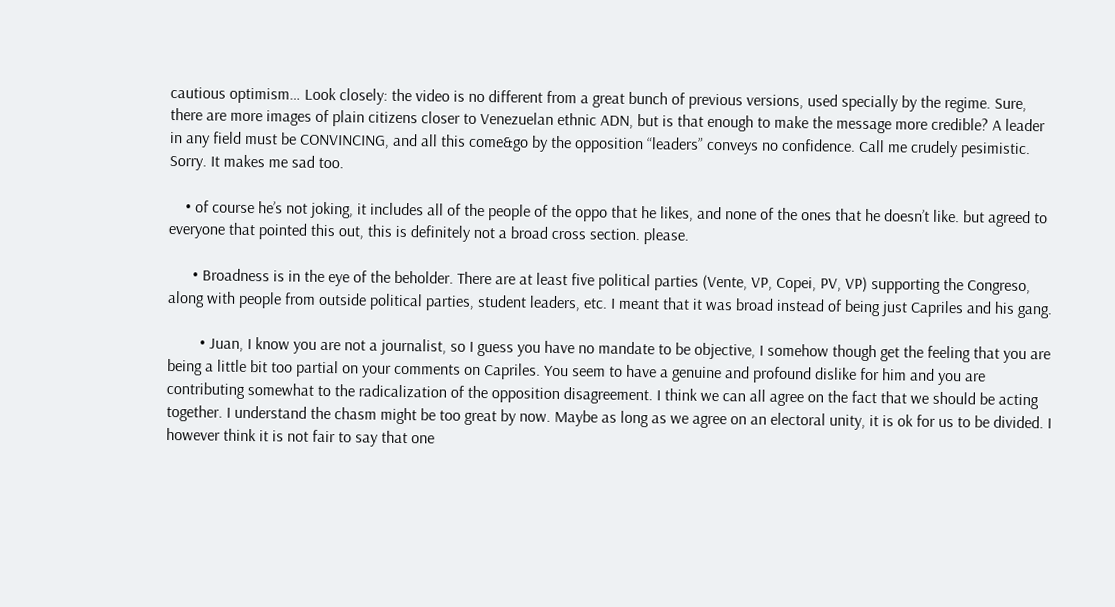cautious optimism… Look closely: the video is no different from a great bunch of previous versions, used specially by the regime. Sure, there are more images of plain citizens closer to Venezuelan ethnic ADN, but is that enough to make the message more credible? A leader in any field must be CONVINCING, and all this come&go by the opposition “leaders” conveys no confidence. Call me crudely pesimistic. Sorry. It makes me sad too.

    • of course he’s not joking, it includes all of the people of the oppo that he likes, and none of the ones that he doesn’t like. but agreed to everyone that pointed this out, this is definitely not a broad cross section. please.

      • Broadness is in the eye of the beholder. There are at least five political parties (Vente, VP, Copei, PV, VP) supporting the Congreso, along with people from outside political parties, student leaders, etc. I meant that it was broad instead of being just Capriles and his gang.

        • Juan, I know you are not a journalist, so I guess you have no mandate to be objective, I somehow though get the feeling that you are being a little bit too partial on your comments on Capriles. You seem to have a genuine and profound dislike for him and you are contributing somewhat to the radicalization of the opposition disagreement. I think we can all agree on the fact that we should be acting together. I understand the chasm might be too great by now. Maybe as long as we agree on an electoral unity, it is ok for us to be divided. I however think it is not fair to say that one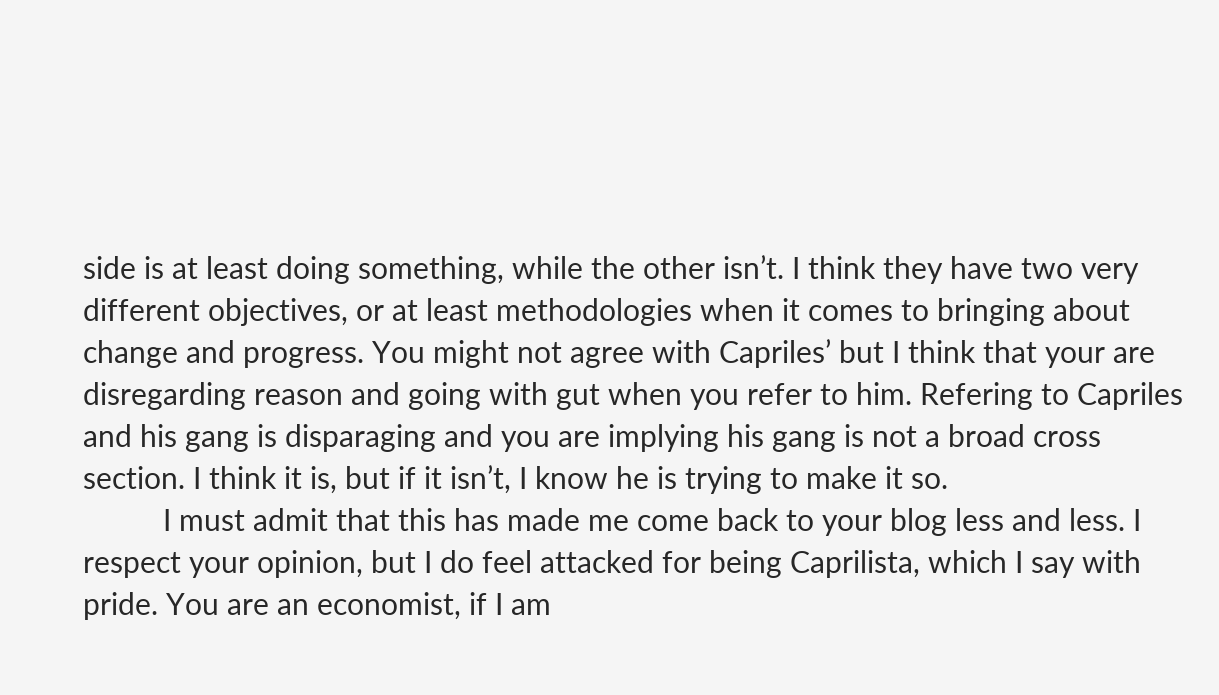side is at least doing something, while the other isn’t. I think they have two very different objectives, or at least methodologies when it comes to bringing about change and progress. You might not agree with Capriles’ but I think that your are disregarding reason and going with gut when you refer to him. Refering to Capriles and his gang is disparaging and you are implying his gang is not a broad cross section. I think it is, but if it isn’t, I know he is trying to make it so.
          I must admit that this has made me come back to your blog less and less. I respect your opinion, but I do feel attacked for being Caprilista, which I say with pride. You are an economist, if I am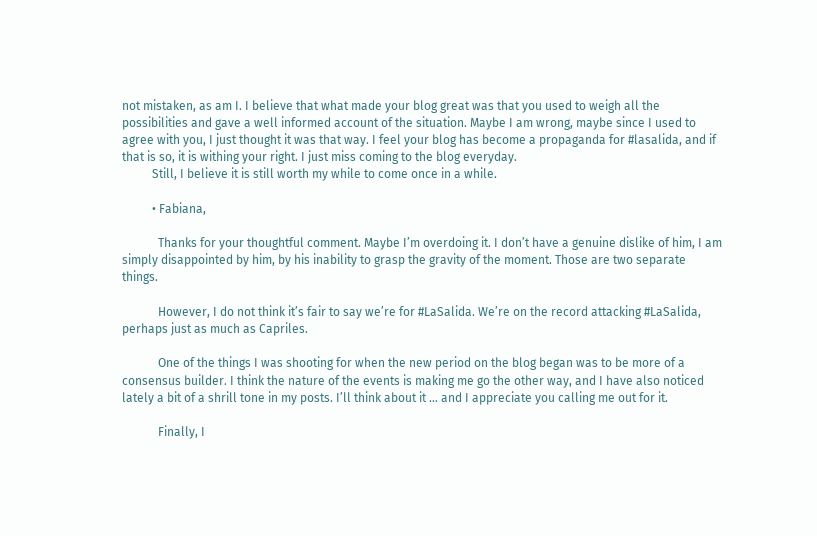not mistaken, as am I. I believe that what made your blog great was that you used to weigh all the possibilities and gave a well informed account of the situation. Maybe I am wrong, maybe since I used to agree with you, I just thought it was that way. I feel your blog has become a propaganda for #lasalida, and if that is so, it is withing your right. I just miss coming to the blog everyday.
          Still, I believe it is still worth my while to come once in a while.

          • Fabiana,

            Thanks for your thoughtful comment. Maybe I’m overdoing it. I don’t have a genuine dislike of him, I am simply disappointed by him, by his inability to grasp the gravity of the moment. Those are two separate things.

            However, I do not think it’s fair to say we’re for #LaSalida. We’re on the record attacking #LaSalida, perhaps just as much as Capriles.

            One of the things I was shooting for when the new period on the blog began was to be more of a consensus builder. I think the nature of the events is making me go the other way, and I have also noticed lately a bit of a shrill tone in my posts. I’ll think about it … and I appreciate you calling me out for it.

            Finally, I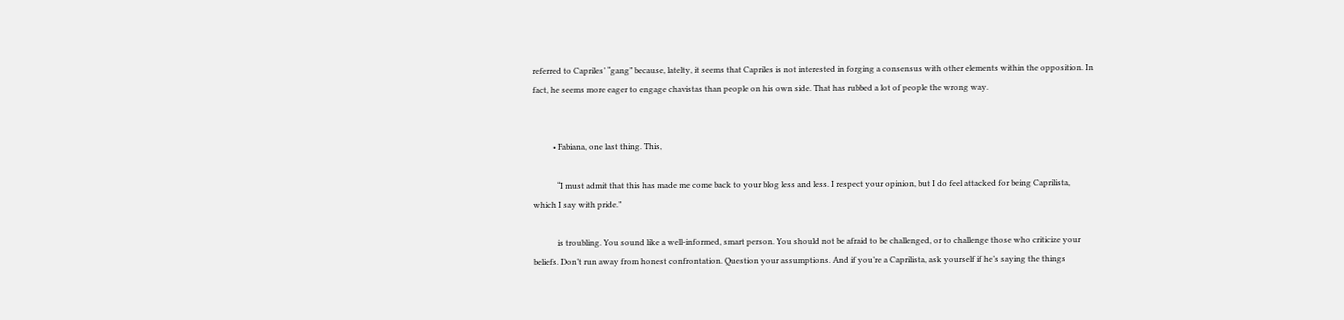referred to Capriles’ “gang” because, latelty, it seems that Capriles is not interested in forging a consensus with other elements within the opposition. In fact, he seems more eager to engage chavistas than people on his own side. That has rubbed a lot of people the wrong way.


          • Fabiana, one last thing. This,

            “I must admit that this has made me come back to your blog less and less. I respect your opinion, but I do feel attacked for being Caprilista, which I say with pride.”

            is troubling. You sound like a well-informed, smart person. You should not be afraid to be challenged, or to challenge those who criticize your beliefs. Don’t run away from honest confrontation. Question your assumptions. And if you’re a Caprilista, ask yourself if he’s saying the things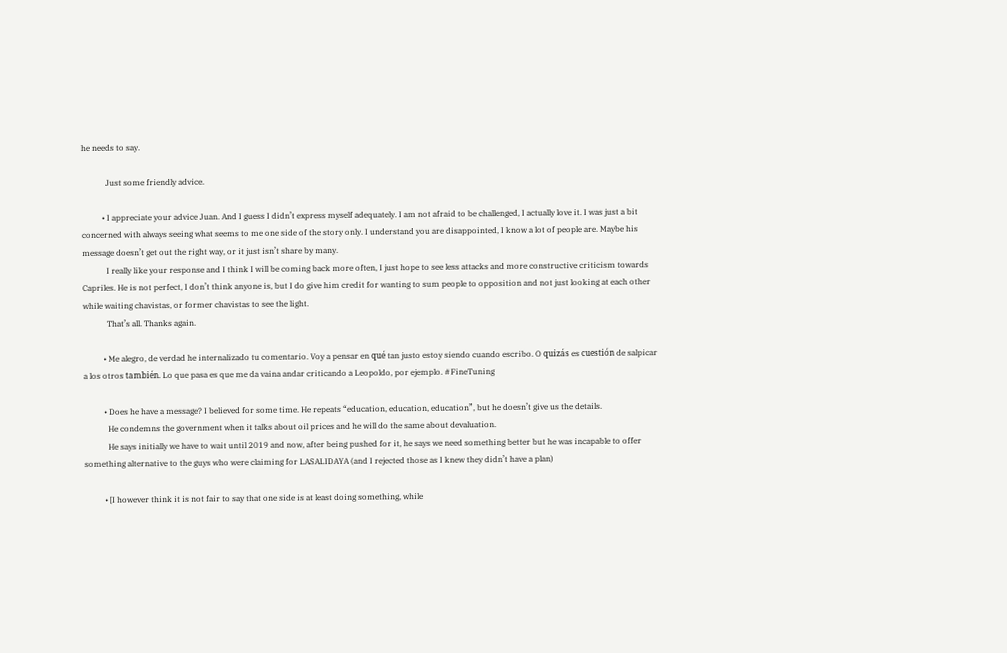he needs to say.

            Just some friendly advice.

          • I appreciate your advice Juan. And I guess I didn’t express myself adequately. I am not afraid to be challenged, I actually love it. I was just a bit concerned with always seeing what seems to me one side of the story only. I understand you are disappointed, I know a lot of people are. Maybe his message doesn’t get out the right way, or it just isn’t share by many.
            I really like your response and I think I will be coming back more often, I just hope to see less attacks and more constructive criticism towards Capriles. He is not perfect, I don’t think anyone is, but I do give him credit for wanting to sum people to opposition and not just looking at each other while waiting chavistas, or former chavistas to see the light.
            That’s all. Thanks again.

          • Me alegro, de verdad he internalizado tu comentario. Voy a pensar en qué tan justo estoy siendo cuando escribo. O quizás es cuestión de salpicar a los otros también. Lo que pasa es que me da vaina andar criticando a Leopoldo, por ejemplo. #FineTuning

          • Does he have a message? I believed for some time. He repeats “education, education, education”, but he doesn’t give us the details.
            He condemns the government when it talks about oil prices and he will do the same about devaluation.
            He says initially we have to wait until 2019 and now, after being pushed for it, he says we need something better but he was incapable to offer something alternative to the guys who were claiming for LASALIDAYA (and I rejected those as I knew they didn’t have a plan)

          • [I however think it is not fair to say that one side is at least doing something, while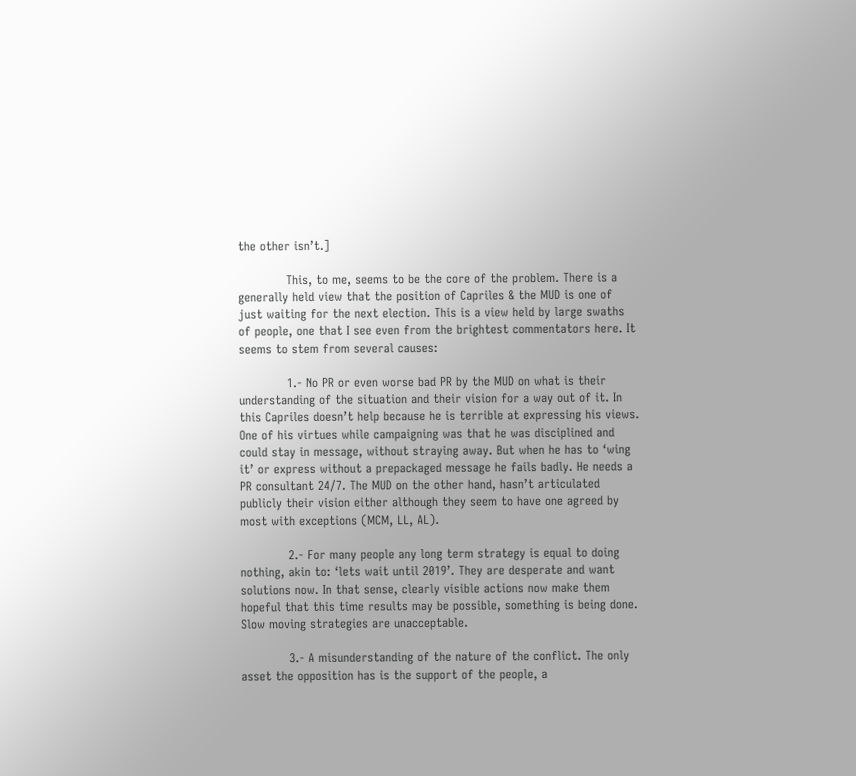the other isn’t.]

            This, to me, seems to be the core of the problem. There is a generally held view that the position of Capriles & the MUD is one of just waiting for the next election. This is a view held by large swaths of people, one that I see even from the brightest commentators here. It seems to stem from several causes:

            1.- No PR or even worse bad PR by the MUD on what is their understanding of the situation and their vision for a way out of it. In this Capriles doesn’t help because he is terrible at expressing his views. One of his virtues while campaigning was that he was disciplined and could stay in message, without straying away. But when he has to ‘wing it’ or express without a prepackaged message he fails badly. He needs a PR consultant 24/7. The MUD on the other hand, hasn’t articulated publicly their vision either although they seem to have one agreed by most with exceptions (MCM, LL, AL).

            2.- For many people any long term strategy is equal to doing nothing, akin to: ‘lets wait until 2019’. They are desperate and want solutions now. In that sense, clearly visible actions now make them hopeful that this time results may be possible, something is being done. Slow moving strategies are unacceptable.

            3.- A misunderstanding of the nature of the conflict. The only asset the opposition has is the support of the people, a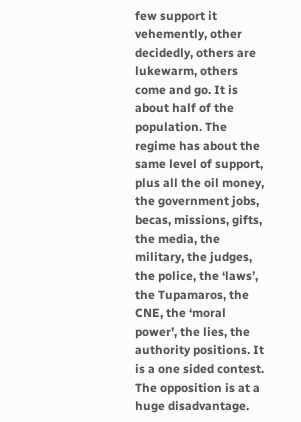few support it vehemently, other decidedly, others are lukewarm, others come and go. It is about half of the population. The regime has about the same level of support, plus all the oil money, the government jobs, becas, missions, gifts, the media, the military, the judges, the police, the ‘laws’, the Tupamaros, the CNE, the ‘moral power’, the lies, the authority positions. It is a one sided contest. The opposition is at a huge disadvantage.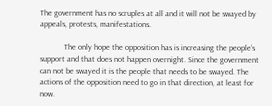The government has no scruples at all and it will not be swayed by appeals, protests, manifestations.

            The only hope the opposition has is increasing the people’s support and that does not happen overnight. Since the government can not be swayed it is the people that needs to be swayed. The actions of the opposition need to go in that direction, at least for now.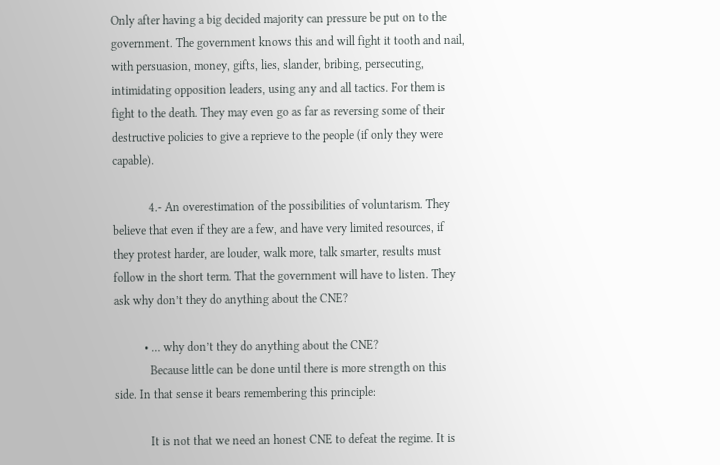Only after having a big decided majority can pressure be put on to the government. The government knows this and will fight it tooth and nail, with persuasion, money, gifts, lies, slander, bribing, persecuting, intimidating opposition leaders, using any and all tactics. For them is fight to the death. They may even go as far as reversing some of their destructive policies to give a reprieve to the people (if only they were capable).

            4.- An overestimation of the possibilities of voluntarism. They believe that even if they are a few, and have very limited resources, if they protest harder, are louder, walk more, talk smarter, results must follow in the short term. That the government will have to listen. They ask why don’t they do anything about the CNE?

          • … why don’t they do anything about the CNE?
            Because little can be done until there is more strength on this side. In that sense it bears remembering this principle:

            It is not that we need an honest CNE to defeat the regime. It is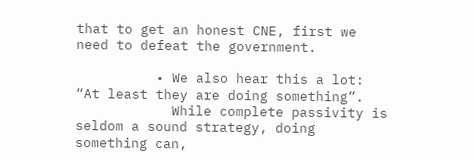that to get an honest CNE, first we need to defeat the government.

          • We also hear this a lot: “At least they are doing something”.
            While complete passivity is seldom a sound strategy, doing something can,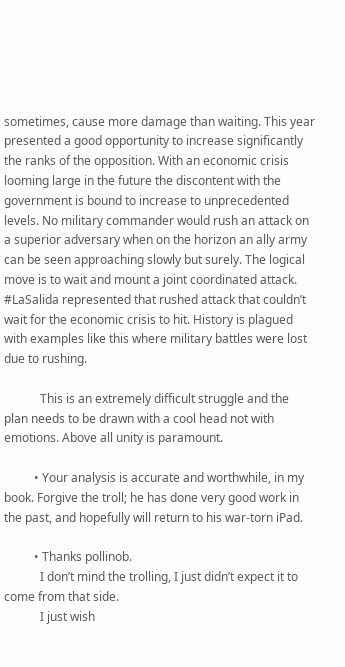sometimes, cause more damage than waiting. This year presented a good opportunity to increase significantly the ranks of the opposition. With an economic crisis looming large in the future the discontent with the government is bound to increase to unprecedented levels. No military commander would rush an attack on a superior adversary when on the horizon an ally army can be seen approaching slowly but surely. The logical move is to wait and mount a joint coordinated attack. #LaSalida represented that rushed attack that couldn’t wait for the economic crisis to hit. History is plagued with examples like this where military battles were lost due to rushing.

            This is an extremely difficult struggle and the plan needs to be drawn with a cool head not with emotions. Above all unity is paramount.

          • Your analysis is accurate and worthwhile, in my book. Forgive the troll; he has done very good work in the past, and hopefully will return to his war-torn iPad.

          • Thanks pollinob.
            I don’t mind the trolling, I just didn’t expect it to come from that side.
            I just wish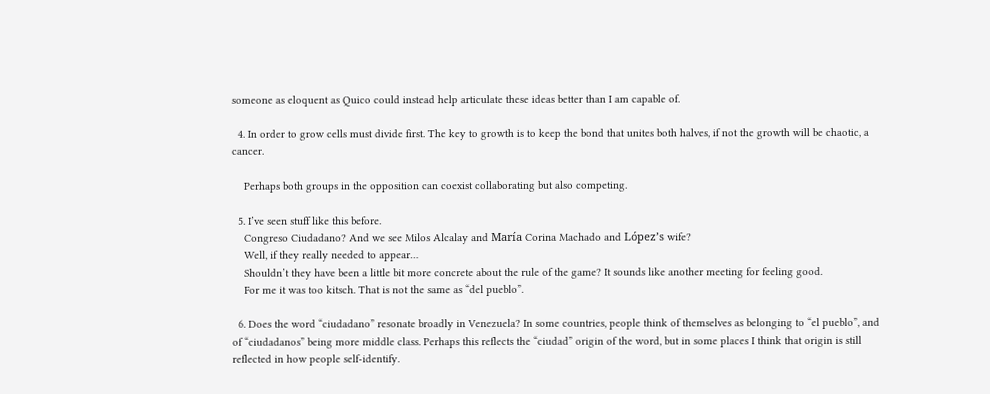someone as eloquent as Quico could instead help articulate these ideas better than I am capable of.

  4. In order to grow cells must divide first. The key to growth is to keep the bond that unites both halves, if not the growth will be chaotic, a cancer.

    Perhaps both groups in the opposition can coexist collaborating but also competing.

  5. I’ve seen stuff like this before.
    Congreso Ciudadano? And we see Milos Alcalay and María Corina Machado and López’s wife?
    Well, if they really needed to appear…
    Shouldn’t they have been a little bit more concrete about the rule of the game? It sounds like another meeting for feeling good.
    For me it was too kitsch. That is not the same as “del pueblo”.

  6. Does the word “ciudadano” resonate broadly in Venezuela? In some countries, people think of themselves as belonging to “el pueblo”, and of “ciudadanos” being more middle class. Perhaps this reflects the “ciudad” origin of the word, but in some places I think that origin is still reflected in how people self-identify.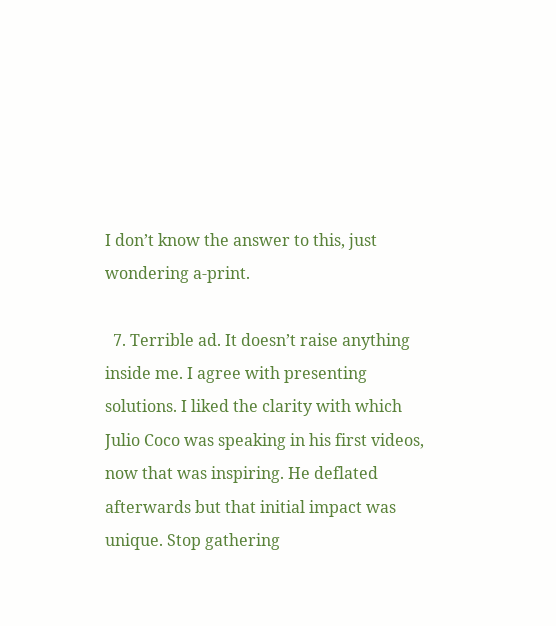I don’t know the answer to this, just wondering a-print.

  7. Terrible ad. It doesn’t raise anything inside me. I agree with presenting solutions. I liked the clarity with which Julio Coco was speaking in his first videos, now that was inspiring. He deflated afterwards but that initial impact was unique. Stop gathering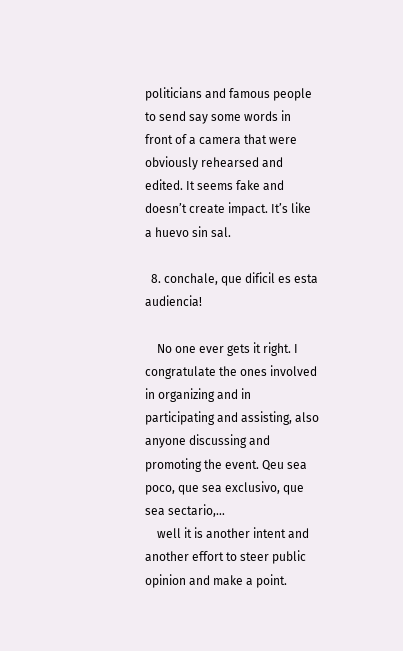politicians and famous people to send say some words in front of a camera that were obviously rehearsed and edited. It seems fake and doesn’t create impact. It’s like a huevo sin sal.

  8. conchale, que dificil es esta audiencia!

    No one ever gets it right. I congratulate the ones involved in organizing and in participating and assisting, also anyone discussing and promoting the event. Qeu sea poco, que sea exclusivo, que sea sectario,…
    well it is another intent and another effort to steer public opinion and make a point.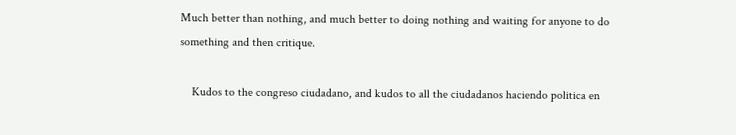Much better than nothing, and much better to doing nothing and waiting for anyone to do something and then critique.

    Kudos to the congreso ciudadano, and kudos to all the ciudadanos haciendo politica en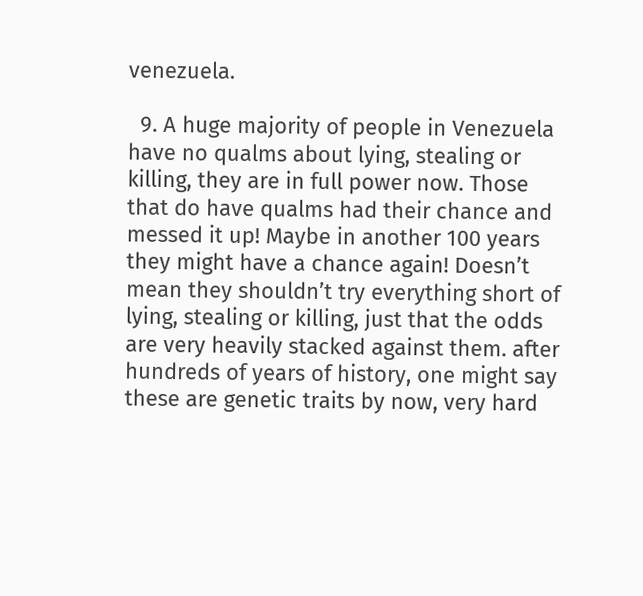venezuela.

  9. A huge majority of people in Venezuela have no qualms about lying, stealing or killing, they are in full power now. Those that do have qualms had their chance and messed it up! Maybe in another 100 years they might have a chance again! Doesn’t mean they shouldn’t try everything short of lying, stealing or killing, just that the odds are very heavily stacked against them. after hundreds of years of history, one might say these are genetic traits by now, very hard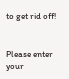to get rid off!


Please enter your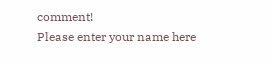comment!
Please enter your name here